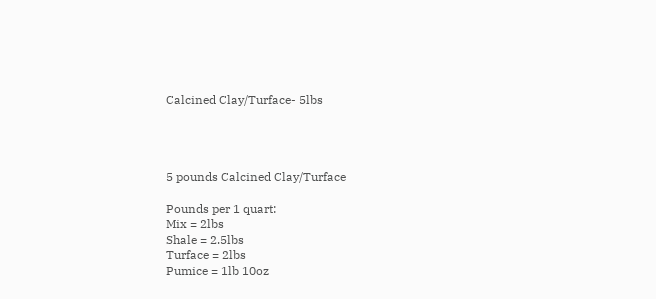Calcined Clay/Turface- 5lbs




5 pounds Calcined Clay/Turface

Pounds per 1 quart:
Mix = 2lbs
Shale = 2.5lbs
Turface = 2lbs
Pumice = 1lb 10oz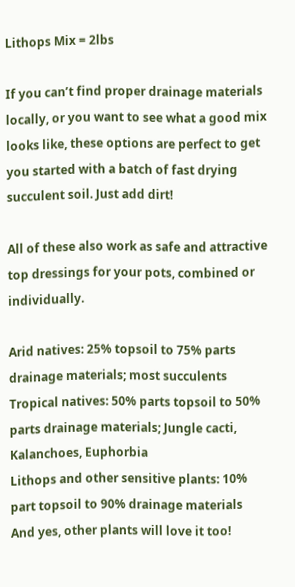Lithops Mix = 2lbs

If you can’t find proper drainage materials locally, or you want to see what a good mix looks like, these options are perfect to get you started with a batch of fast drying succulent soil. Just add dirt!

All of these also work as safe and attractive top dressings for your pots, combined or individually.

Arid natives: 25% topsoil to 75% parts drainage materials; most succulents
Tropical natives: 50% parts topsoil to 50% parts drainage materials; Jungle cacti, Kalanchoes, Euphorbia
Lithops and other sensitive plants: 10% part topsoil to 90% drainage materials
And yes, other plants will love it too!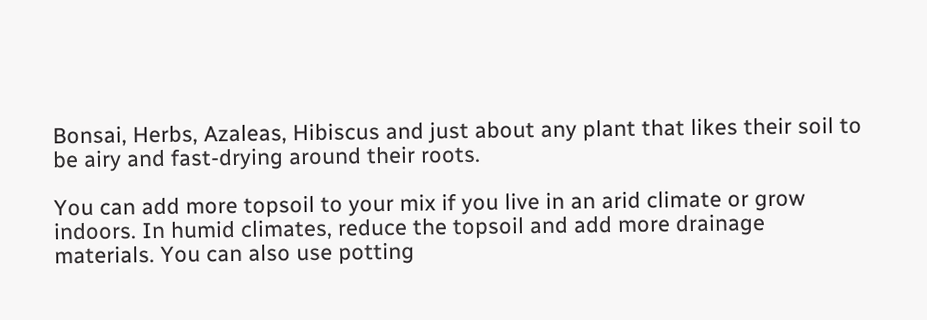Bonsai, Herbs, Azaleas, Hibiscus and just about any plant that likes their soil to be airy and fast-drying around their roots.

You can add more topsoil to your mix if you live in an arid climate or grow indoors. In humid climates, reduce the topsoil and add more drainage materials. You can also use potting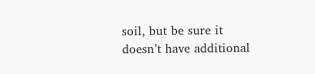soil, but be sure it doesn’t have additional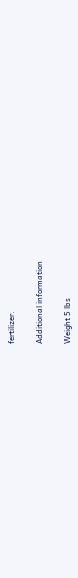fertilizer.

Additional information

Weight 5 lbs